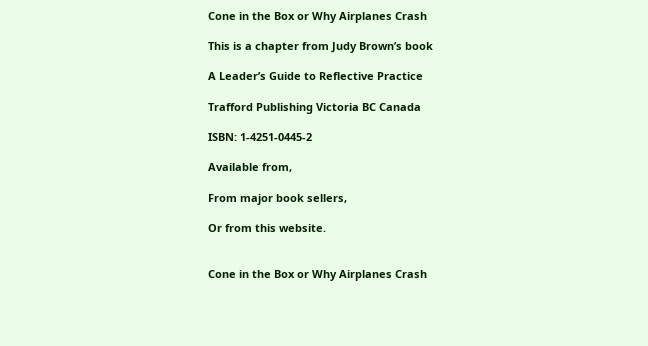Cone in the Box or Why Airplanes Crash

This is a chapter from Judy Brown’s book

A Leader’s Guide to Reflective Practice

Trafford Publishing Victoria BC Canada

ISBN: 1-4251-0445-2

Available from,

From major book sellers,

Or from this website.


Cone in the Box or Why Airplanes Crash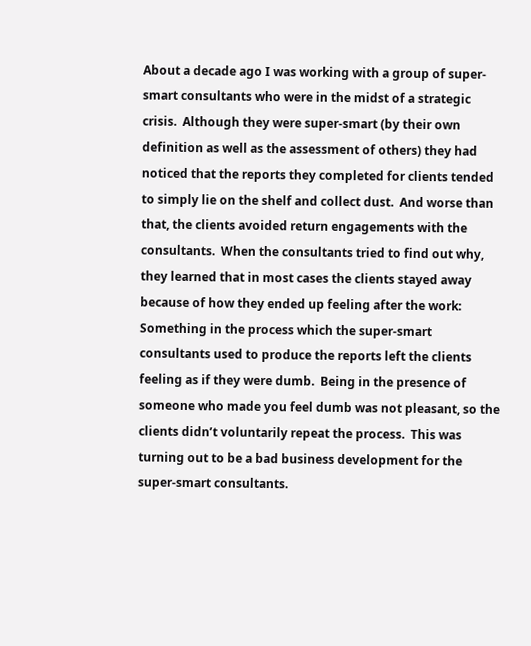About a decade ago I was working with a group of super-smart consultants who were in the midst of a strategic crisis.  Although they were super-smart (by their own definition as well as the assessment of others) they had noticed that the reports they completed for clients tended to simply lie on the shelf and collect dust.  And worse than that, the clients avoided return engagements with the consultants.  When the consultants tried to find out why, they learned that in most cases the clients stayed away because of how they ended up feeling after the work: Something in the process which the super-smart consultants used to produce the reports left the clients feeling as if they were dumb.  Being in the presence of someone who made you feel dumb was not pleasant, so the clients didn’t voluntarily repeat the process.  This was turning out to be a bad business development for the super-smart consultants.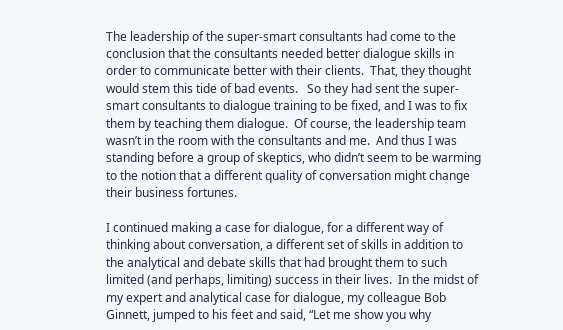The leadership of the super-smart consultants had come to the conclusion that the consultants needed better dialogue skills in order to communicate better with their clients.  That, they thought would stem this tide of bad events.   So they had sent the super-smart consultants to dialogue training to be fixed, and I was to fix them by teaching them dialogue.  Of course, the leadership team wasn’t in the room with the consultants and me.  And thus I was standing before a group of skeptics, who didn’t seem to be warming to the notion that a different quality of conversation might change their business fortunes.

I continued making a case for dialogue, for a different way of thinking about conversation, a different set of skills in addition to the analytical and debate skills that had brought them to such limited (and perhaps, limiting) success in their lives.  In the midst of my expert and analytical case for dialogue, my colleague Bob Ginnett, jumped to his feet and said, “Let me show you why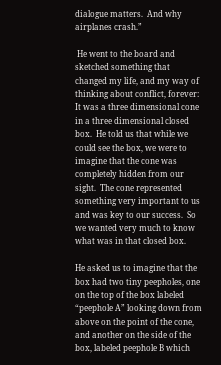dialogue matters.  And why airplanes crash.”

 He went to the board and sketched something that changed my life, and my way of thinking about conflict, forever:  It was a three dimensional cone in a three dimensional closed box.  He told us that while we could see the box, we were to imagine that the cone was completely hidden from our sight.  The cone represented something very important to us and was key to our success.  So we wanted very much to know what was in that closed box.

He asked us to imagine that the box had two tiny peepholes, one on the top of the box labeled “peephole A” looking down from above on the point of the cone, and another on the side of the box, labeled peephole B which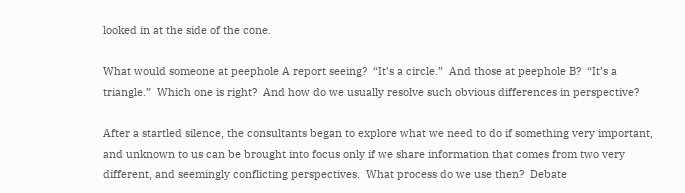looked in at the side of the cone.

What would someone at peephole A report seeing?  “It’s a circle.”  And those at peephole B?  “It’s a triangle.”  Which one is right?  And how do we usually resolve such obvious differences in perspective?

After a startled silence, the consultants began to explore what we need to do if something very important, and unknown to us can be brought into focus only if we share information that comes from two very different, and seemingly conflicting perspectives.  What process do we use then?  Debate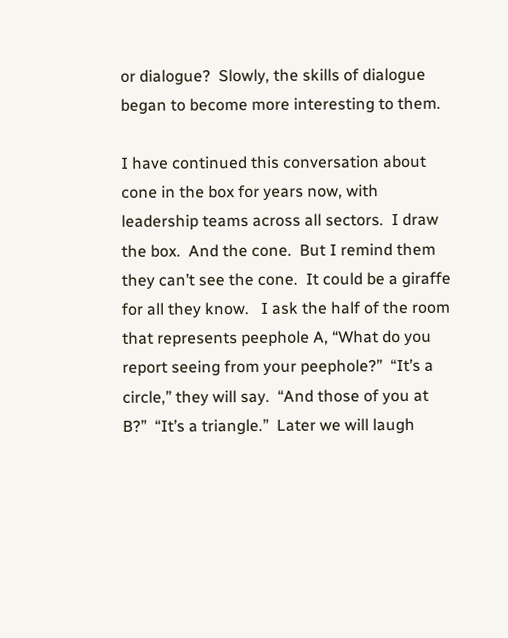or dialogue?  Slowly, the skills of dialogue began to become more interesting to them.

I have continued this conversation about cone in the box for years now, with leadership teams across all sectors.  I draw the box.  And the cone.  But I remind them they can’t see the cone.  It could be a giraffe for all they know.   I ask the half of the room that represents peephole A, “What do you report seeing from your peephole?”  “It’s a circle,” they will say.  “And those of you at B?”  “It’s a triangle.”  Later we will laugh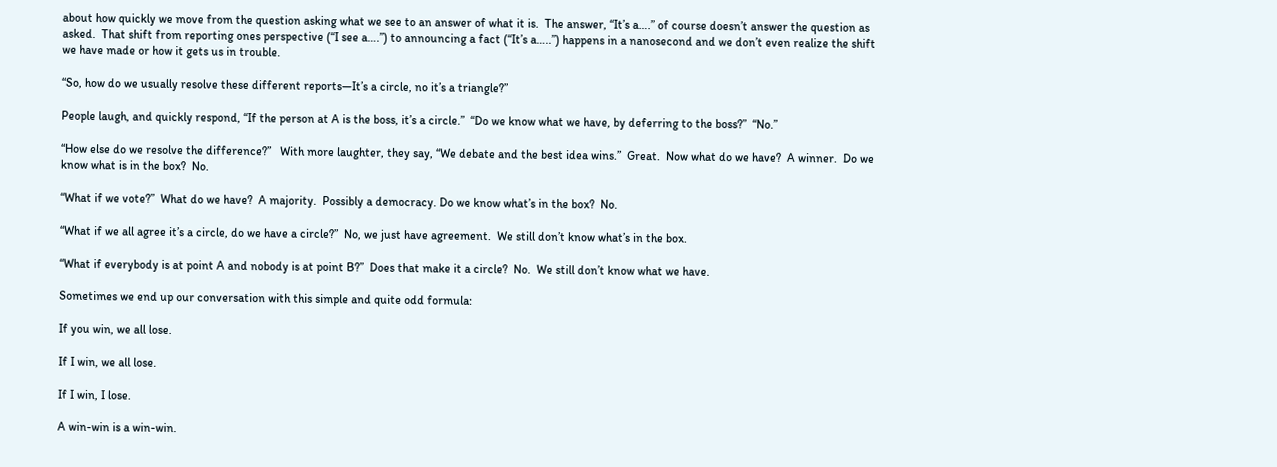about how quickly we move from the question asking what we see to an answer of what it is.  The answer, “It’s a….” of course doesn’t answer the question as asked.  That shift from reporting ones perspective (“I see a….”) to announcing a fact (“It’s a…..”) happens in a nanosecond and we don’t even realize the shift we have made or how it gets us in trouble.

“So, how do we usually resolve these different reports—It’s a circle, no it’s a triangle?”

People laugh, and quickly respond, “If the person at A is the boss, it’s a circle.”  “Do we know what we have, by deferring to the boss?”  “No.”

“How else do we resolve the difference?”   With more laughter, they say, “We debate and the best idea wins.”  Great.  Now what do we have?  A winner.  Do we know what is in the box?  No.

“What if we vote?”  What do we have?  A majority.  Possibly a democracy. Do we know what’s in the box?  No.

“What if we all agree it’s a circle, do we have a circle?”  No, we just have agreement.  We still don’t know what’s in the box.

“What if everybody is at point A and nobody is at point B?”  Does that make it a circle?  No.  We still don’t know what we have.

Sometimes we end up our conversation with this simple and quite odd formula:

If you win, we all lose.

If I win, we all lose.

If I win, I lose.

A win-win is a win-win.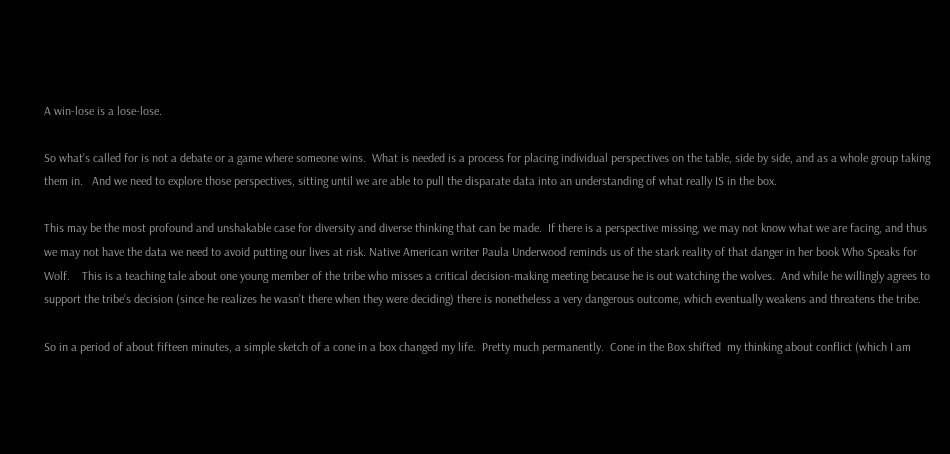A win-lose is a lose-lose.

So what’s called for is not a debate or a game where someone wins.  What is needed is a process for placing individual perspectives on the table, side by side, and as a whole group taking them in.   And we need to explore those perspectives, sitting until we are able to pull the disparate data into an understanding of what really IS in the box.

This may be the most profound and unshakable case for diversity and diverse thinking that can be made.  If there is a perspective missing, we may not know what we are facing, and thus we may not have the data we need to avoid putting our lives at risk. Native American writer Paula Underwood reminds us of the stark reality of that danger in her book Who Speaks for Wolf.    This is a teaching tale about one young member of the tribe who misses a critical decision-making meeting because he is out watching the wolves.  And while he willingly agrees to support the tribe’s decision (since he realizes he wasn’t there when they were deciding) there is nonetheless a very dangerous outcome, which eventually weakens and threatens the tribe.

So in a period of about fifteen minutes, a simple sketch of a cone in a box changed my life.  Pretty much permanently.  Cone in the Box shifted  my thinking about conflict (which I am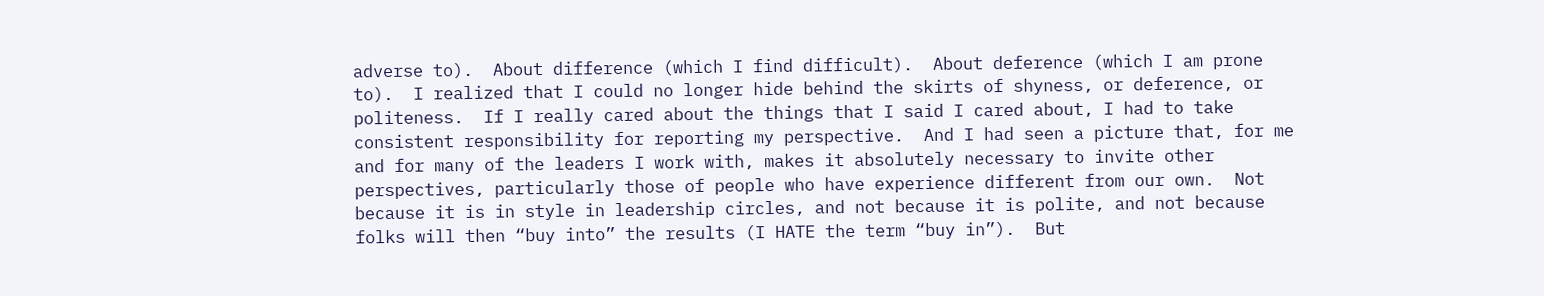adverse to).  About difference (which I find difficult).  About deference (which I am prone to).  I realized that I could no longer hide behind the skirts of shyness, or deference, or politeness.  If I really cared about the things that I said I cared about, I had to take consistent responsibility for reporting my perspective.  And I had seen a picture that, for me and for many of the leaders I work with, makes it absolutely necessary to invite other perspectives, particularly those of people who have experience different from our own.  Not because it is in style in leadership circles, and not because it is polite, and not because folks will then “buy into” the results (I HATE the term “buy in”).  But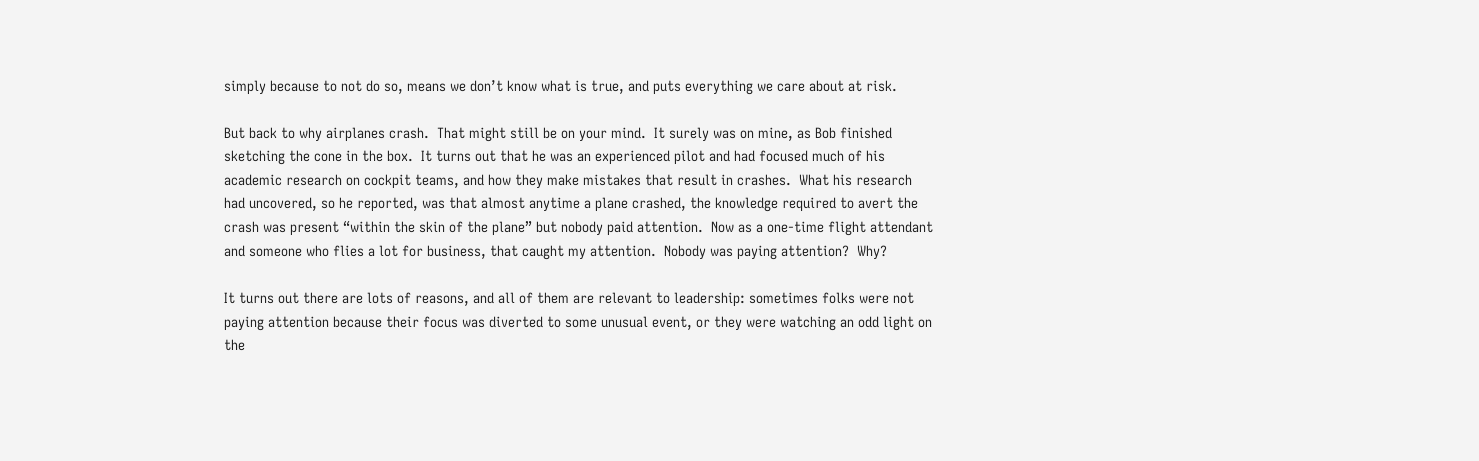simply because to not do so, means we don’t know what is true, and puts everything we care about at risk.

But back to why airplanes crash.  That might still be on your mind.  It surely was on mine, as Bob finished sketching the cone in the box.  It turns out that he was an experienced pilot and had focused much of his academic research on cockpit teams, and how they make mistakes that result in crashes.  What his research had uncovered, so he reported, was that almost anytime a plane crashed, the knowledge required to avert the crash was present “within the skin of the plane” but nobody paid attention.  Now as a one-time flight attendant and someone who flies a lot for business, that caught my attention.  Nobody was paying attention?  Why?

It turns out there are lots of reasons, and all of them are relevant to leadership: sometimes folks were not paying attention because their focus was diverted to some unusual event, or they were watching an odd light on the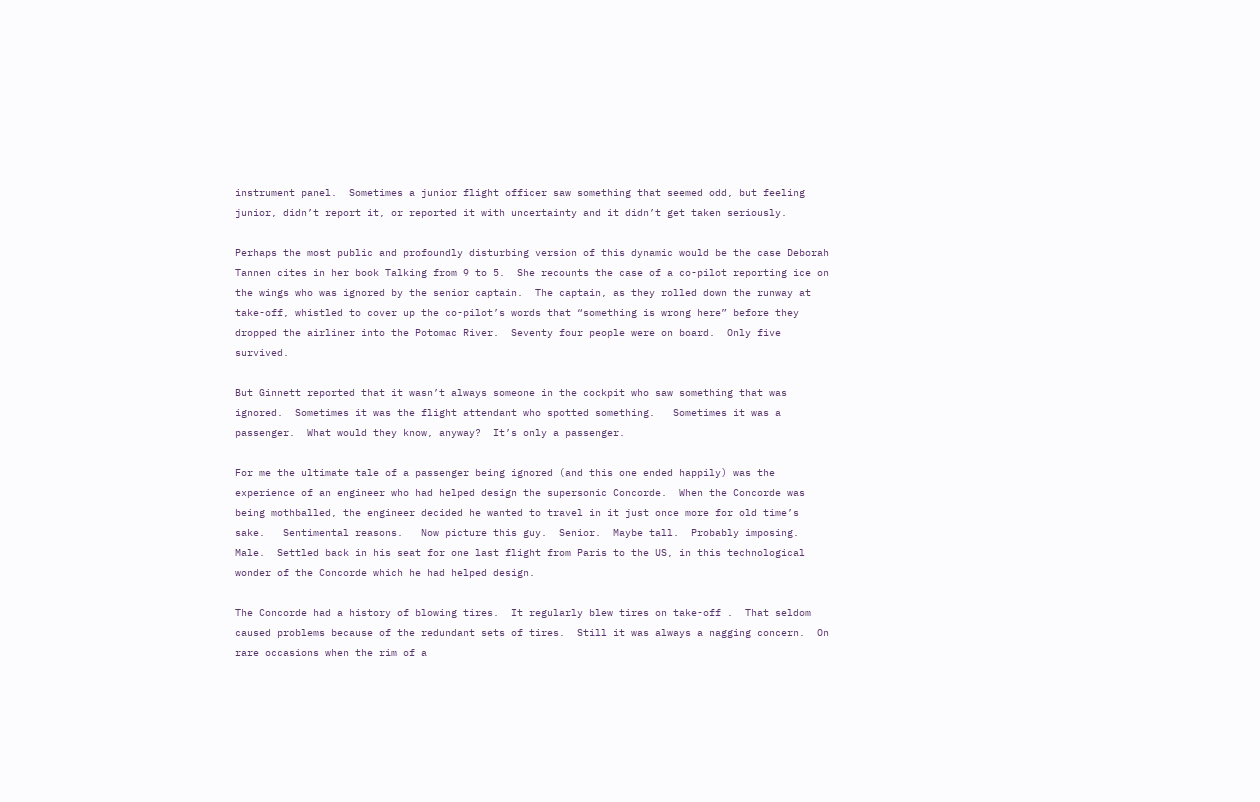instrument panel.  Sometimes a junior flight officer saw something that seemed odd, but feeling junior, didn’t report it, or reported it with uncertainty and it didn’t get taken seriously.

Perhaps the most public and profoundly disturbing version of this dynamic would be the case Deborah Tannen cites in her book Talking from 9 to 5.  She recounts the case of a co-pilot reporting ice on the wings who was ignored by the senior captain.  The captain, as they rolled down the runway at take-off, whistled to cover up the co-pilot’s words that “something is wrong here” before they dropped the airliner into the Potomac River.  Seventy four people were on board.  Only five survived.

But Ginnett reported that it wasn’t always someone in the cockpit who saw something that was ignored.  Sometimes it was the flight attendant who spotted something.   Sometimes it was a passenger.  What would they know, anyway?  It’s only a passenger.

For me the ultimate tale of a passenger being ignored (and this one ended happily) was the experience of an engineer who had helped design the supersonic Concorde.  When the Concorde was being mothballed, the engineer decided he wanted to travel in it just once more for old time’s sake.   Sentimental reasons.   Now picture this guy.  Senior.  Maybe tall.  Probably imposing.   Male.  Settled back in his seat for one last flight from Paris to the US, in this technological wonder of the Concorde which he had helped design.

The Concorde had a history of blowing tires.  It regularly blew tires on take-off .  That seldom caused problems because of the redundant sets of tires.  Still it was always a nagging concern.  On rare occasions when the rim of a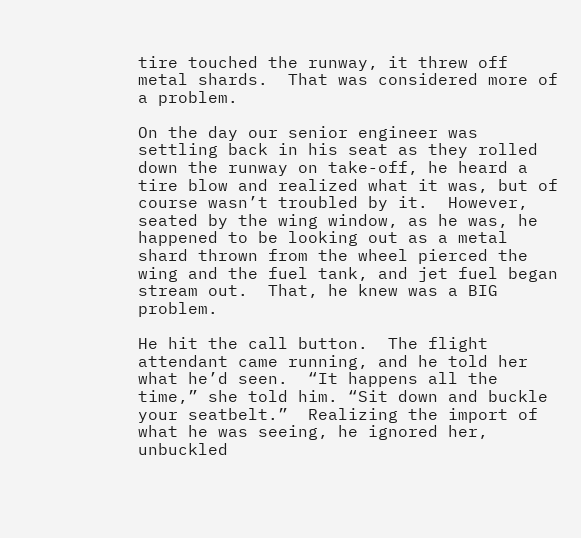tire touched the runway, it threw off metal shards.  That was considered more of a problem.

On the day our senior engineer was settling back in his seat as they rolled down the runway on take-off, he heard a tire blow and realized what it was, but of course wasn’t troubled by it.  However, seated by the wing window, as he was, he happened to be looking out as a metal shard thrown from the wheel pierced the wing and the fuel tank, and jet fuel began stream out.  That, he knew was a BIG problem.

He hit the call button.  The flight attendant came running, and he told her what he’d seen.  “It happens all the time,” she told him. “Sit down and buckle your seatbelt.”  Realizing the import of what he was seeing, he ignored her, unbuckled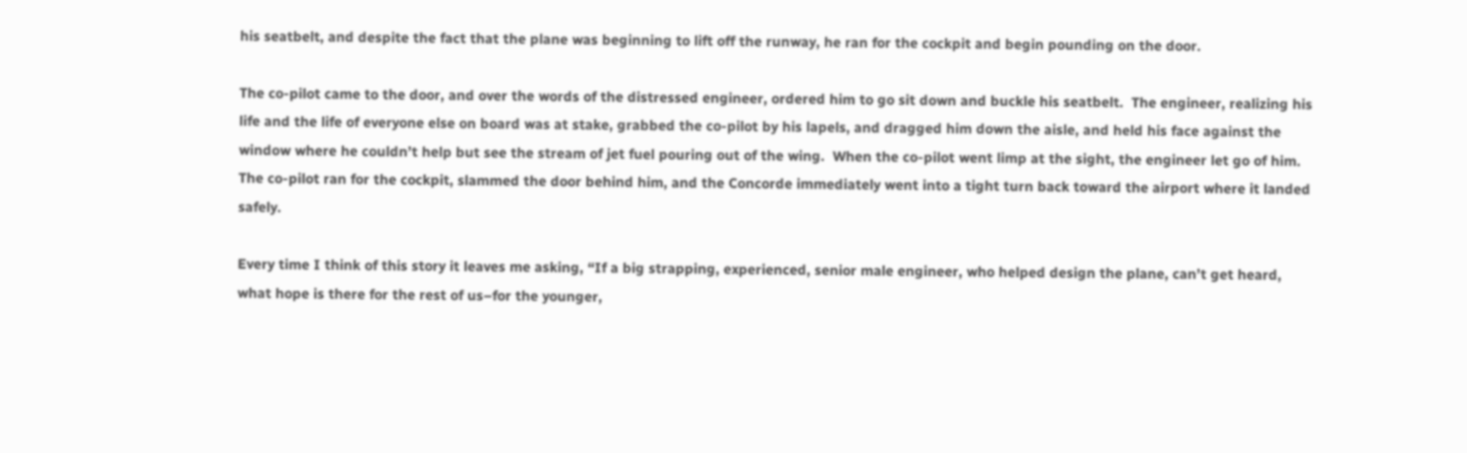his seatbelt, and despite the fact that the plane was beginning to lift off the runway, he ran for the cockpit and begin pounding on the door.

The co-pilot came to the door, and over the words of the distressed engineer, ordered him to go sit down and buckle his seatbelt.  The engineer, realizing his life and the life of everyone else on board was at stake, grabbed the co-pilot by his lapels, and dragged him down the aisle, and held his face against the window where he couldn’t help but see the stream of jet fuel pouring out of the wing.  When the co-pilot went limp at the sight, the engineer let go of him.  The co-pilot ran for the cockpit, slammed the door behind him, and the Concorde immediately went into a tight turn back toward the airport where it landed safely.

Every time I think of this story it leaves me asking, “If a big strapping, experienced, senior male engineer, who helped design the plane, can’t get heard, what hope is there for the rest of us–for the younger,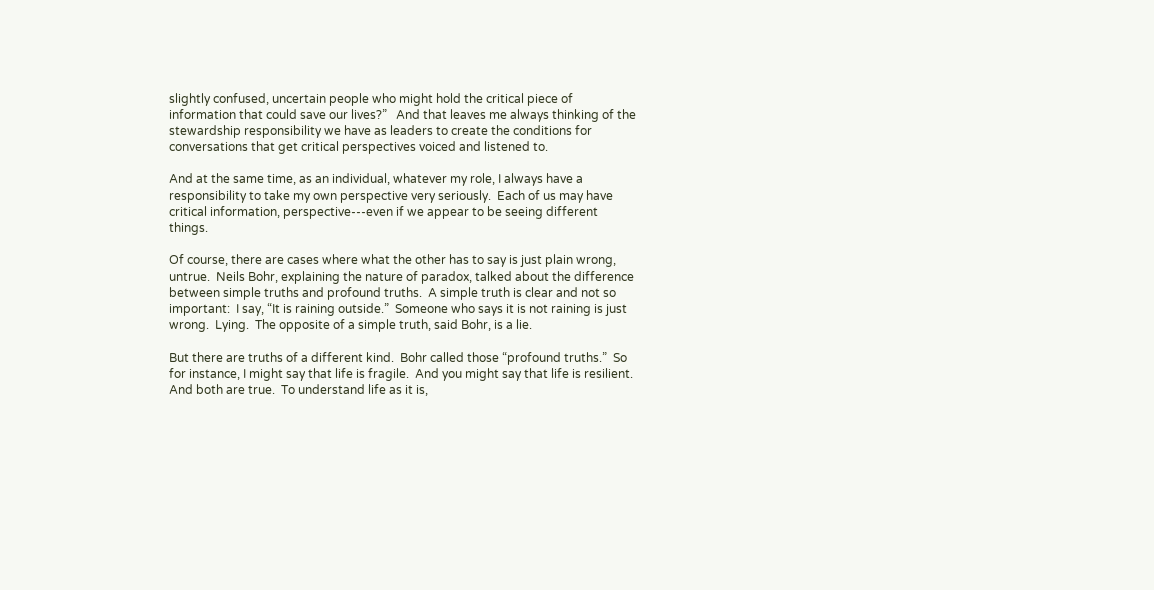slightly confused, uncertain people who might hold the critical piece of information that could save our lives?”   And that leaves me always thinking of the stewardship responsibility we have as leaders to create the conditions for conversations that get critical perspectives voiced and listened to.

And at the same time, as an individual, whatever my role, I always have a responsibility to take my own perspective very seriously.  Each of us may have critical information, perspective---even if we appear to be seeing different things.

Of course, there are cases where what the other has to say is just plain wrong, untrue.  Neils Bohr, explaining the nature of paradox, talked about the difference between simple truths and profound truths.  A simple truth is clear and not so important:  I say, “It is raining outside.”  Someone who says it is not raining is just wrong.  Lying.  The opposite of a simple truth, said Bohr, is a lie.

But there are truths of a different kind.  Bohr called those “profound truths.”  So for instance, I might say that life is fragile.  And you might say that life is resilient.  And both are true.  To understand life as it is,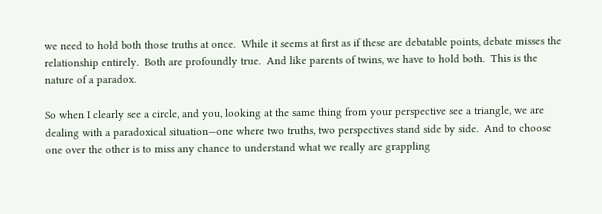we need to hold both those truths at once.  While it seems at first as if these are debatable points, debate misses the relationship entirely.  Both are profoundly true.  And like parents of twins, we have to hold both.  This is the nature of a paradox.

So when I clearly see a circle, and you, looking at the same thing from your perspective see a triangle, we are dealing with a paradoxical situation—one where two truths, two perspectives stand side by side.  And to choose one over the other is to miss any chance to understand what we really are grappling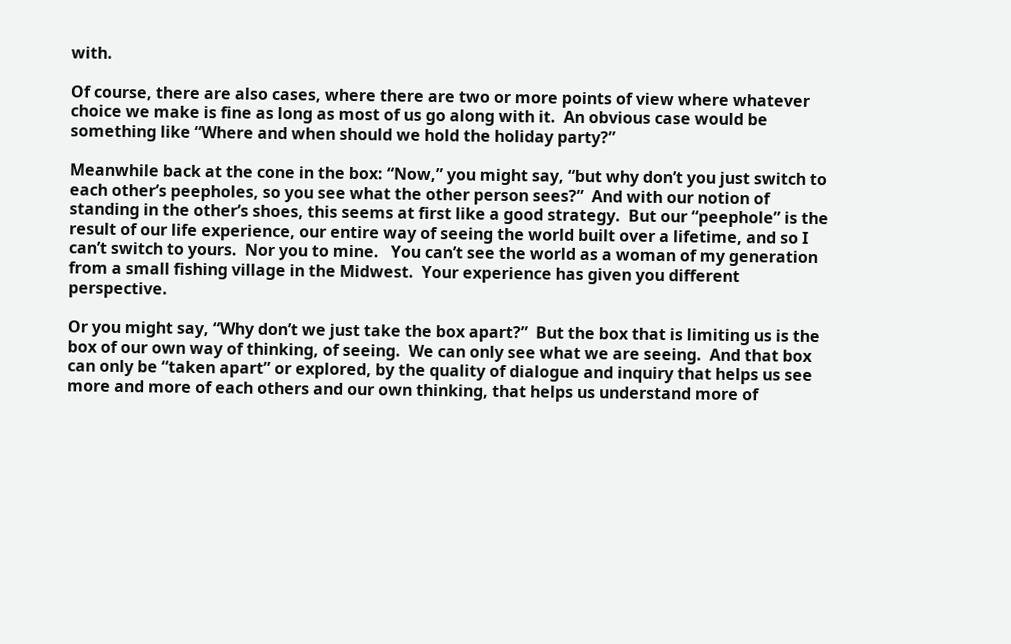with.

Of course, there are also cases, where there are two or more points of view where whatever choice we make is fine as long as most of us go along with it.  An obvious case would be something like “Where and when should we hold the holiday party?”

Meanwhile back at the cone in the box: “Now,” you might say, “but why don’t you just switch to each other’s peepholes, so you see what the other person sees?”  And with our notion of standing in the other’s shoes, this seems at first like a good strategy.  But our “peephole” is the result of our life experience, our entire way of seeing the world built over a lifetime, and so I can’t switch to yours.  Nor you to mine.   You can’t see the world as a woman of my generation from a small fishing village in the Midwest.  Your experience has given you different perspective.

Or you might say, “Why don’t we just take the box apart?”  But the box that is limiting us is the box of our own way of thinking, of seeing.  We can only see what we are seeing.  And that box can only be “taken apart” or explored, by the quality of dialogue and inquiry that helps us see more and more of each others and our own thinking, that helps us understand more of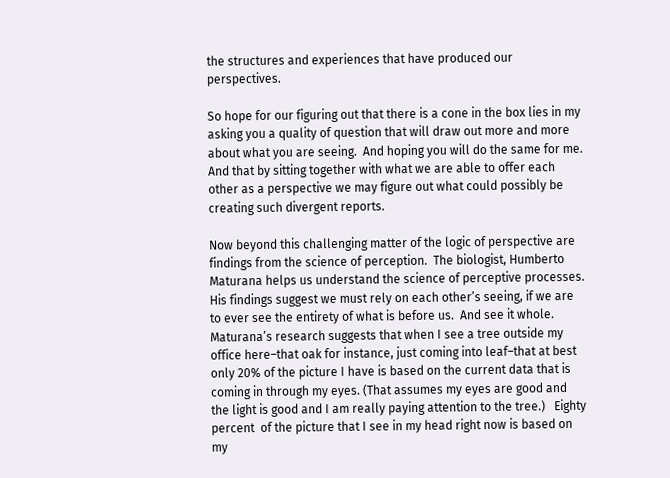the structures and experiences that have produced our perspectives.

So hope for our figuring out that there is a cone in the box lies in my asking you a quality of question that will draw out more and more about what you are seeing.  And hoping you will do the same for me.  And that by sitting together with what we are able to offer each other as a perspective we may figure out what could possibly be creating such divergent reports.

Now beyond this challenging matter of the logic of perspective are findings from the science of perception.  The biologist, Humberto Maturana helps us understand the science of perceptive processes.  His findings suggest we must rely on each other’s seeing, if we are to ever see the entirety of what is before us.  And see it whole.  Maturana’s research suggests that when I see a tree outside my office here–that oak for instance, just coming into leaf–that at best only 20% of the picture I have is based on the current data that is coming in through my eyes. (That assumes my eyes are good and the light is good and I am really paying attention to the tree.)   Eighty percent  of the picture that I see in my head right now is based on my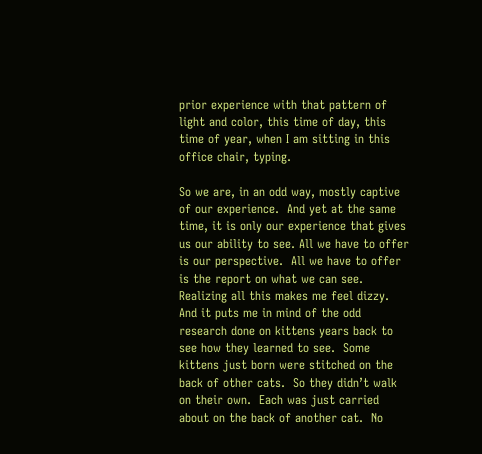prior experience with that pattern of light and color, this time of day, this time of year, when I am sitting in this office chair, typing.

So we are, in an odd way, mostly captive of our experience.  And yet at the same time, it is only our experience that gives us our ability to see. All we have to offer is our perspective.  All we have to offer is the report on what we can see.  Realizing all this makes me feel dizzy.  And it puts me in mind of the odd research done on kittens years back to see how they learned to see.  Some kittens just born were stitched on the back of other cats.  So they didn’t walk on their own.  Each was just carried about on the back of another cat.  No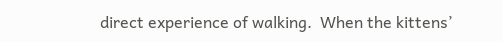direct experience of walking.  When the kittens’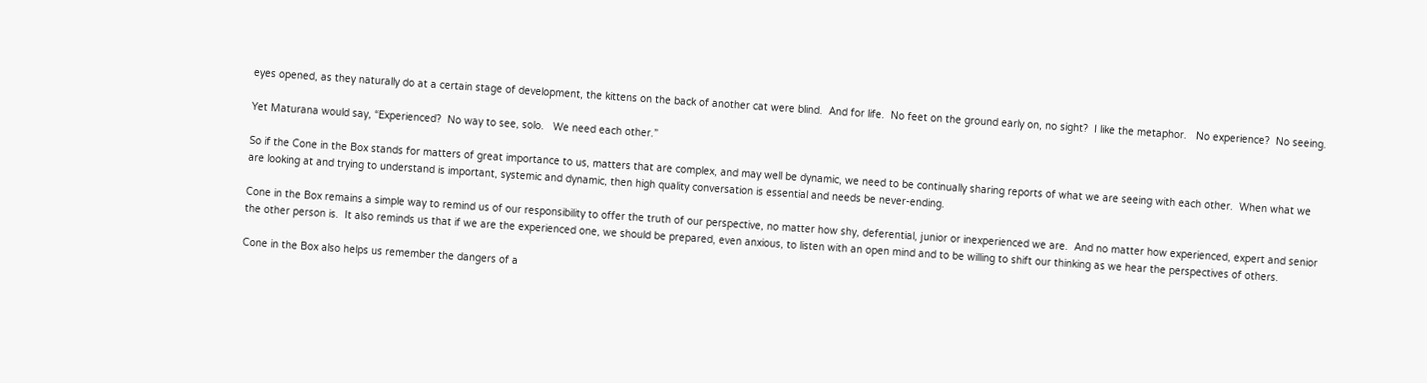eyes opened, as they naturally do at a certain stage of development, the kittens on the back of another cat were blind.  And for life.  No feet on the ground early on, no sight?  I like the metaphor.   No experience?  No seeing.

Yet Maturana would say, “Experienced?  No way to see, solo.   We need each other.”

So if the Cone in the Box stands for matters of great importance to us, matters that are complex, and may well be dynamic, we need to be continually sharing reports of what we are seeing with each other.  When what we are looking at and trying to understand is important, systemic and dynamic, then high quality conversation is essential and needs be never-ending.

Cone in the Box remains a simple way to remind us of our responsibility to offer the truth of our perspective, no matter how shy, deferential, junior or inexperienced we are.  And no matter how experienced, expert and senior the other person is.  It also reminds us that if we are the experienced one, we should be prepared, even anxious, to listen with an open mind and to be willing to shift our thinking as we hear the perspectives of others.

Cone in the Box also helps us remember the dangers of a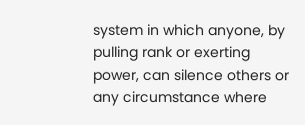system in which anyone, by pulling rank or exerting power, can silence others or any circumstance where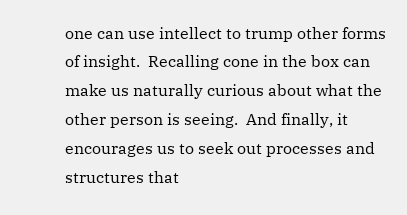one can use intellect to trump other forms of insight.  Recalling cone in the box can make us naturally curious about what the other person is seeing.  And finally, it encourages us to seek out processes and structures that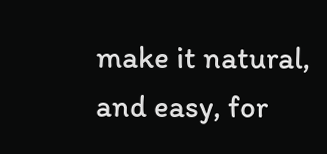make it natural, and easy, for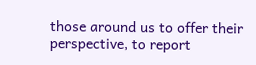those around us to offer their perspective, to report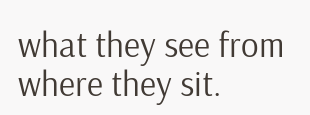what they see from where they sit.